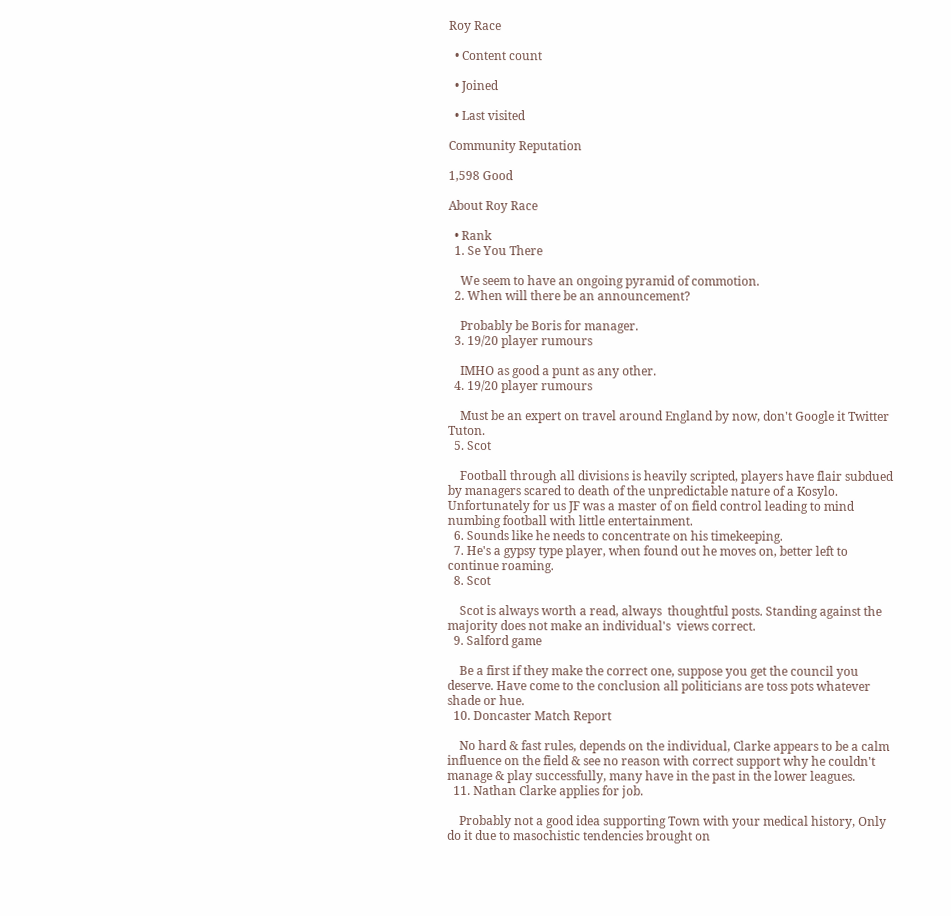Roy Race

  • Content count

  • Joined

  • Last visited

Community Reputation

1,598 Good

About Roy Race

  • Rank
  1. Se You There

    We seem to have an ongoing pyramid of commotion.
  2. When will there be an announcement?

    Probably be Boris for manager.
  3. 19/20 player rumours

    IMHO as good a punt as any other.
  4. 19/20 player rumours

    Must be an expert on travel around England by now, don't Google it Twitter Tuton.
  5. Scot

    Football through all divisions is heavily scripted, players have flair subdued by managers scared to death of the unpredictable nature of a Kosylo. Unfortunately for us JF was a master of on field control leading to mind numbing football with little entertainment.
  6. Sounds like he needs to concentrate on his timekeeping.
  7. He's a gypsy type player, when found out he moves on, better left to continue roaming.
  8. Scot

    Scot is always worth a read, always  thoughtful posts. Standing against the majority does not make an individual's  views correct.
  9. Salford game

    Be a first if they make the correct one, suppose you get the council you deserve. Have come to the conclusion all politicians are toss pots whatever shade or hue.
  10. Doncaster Match Report

    No hard & fast rules, depends on the individual, Clarke appears to be a calm influence on the field & see no reason with correct support why he couldn't  manage & play successfully, many have in the past in the lower leagues.
  11. Nathan Clarke applies for job.

    Probably not a good idea supporting Town with your medical history, Only do it due to masochistic tendencies brought on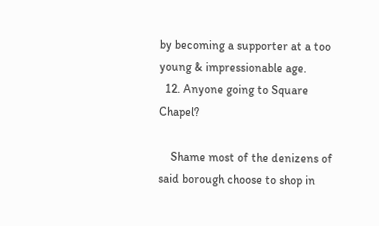by becoming a supporter at a too young & impressionable age.
  12. Anyone going to Square Chapel?

    Shame most of the denizens of said borough choose to shop in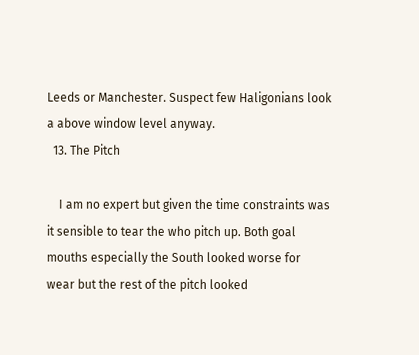Leeds or Manchester. Suspect few Haligonians look a above window level anyway.
  13. The Pitch

    I am no expert but given the time constraints was it sensible to tear the who pitch up. Both goal mouths especially the South looked worse for wear but the rest of the pitch looked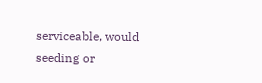serviceable, would seeding or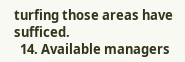turfing those areas have sufficed.
  14. Available managers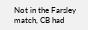Not in the Farsley match, CB had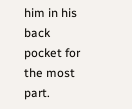him in his back pocket for the most part.